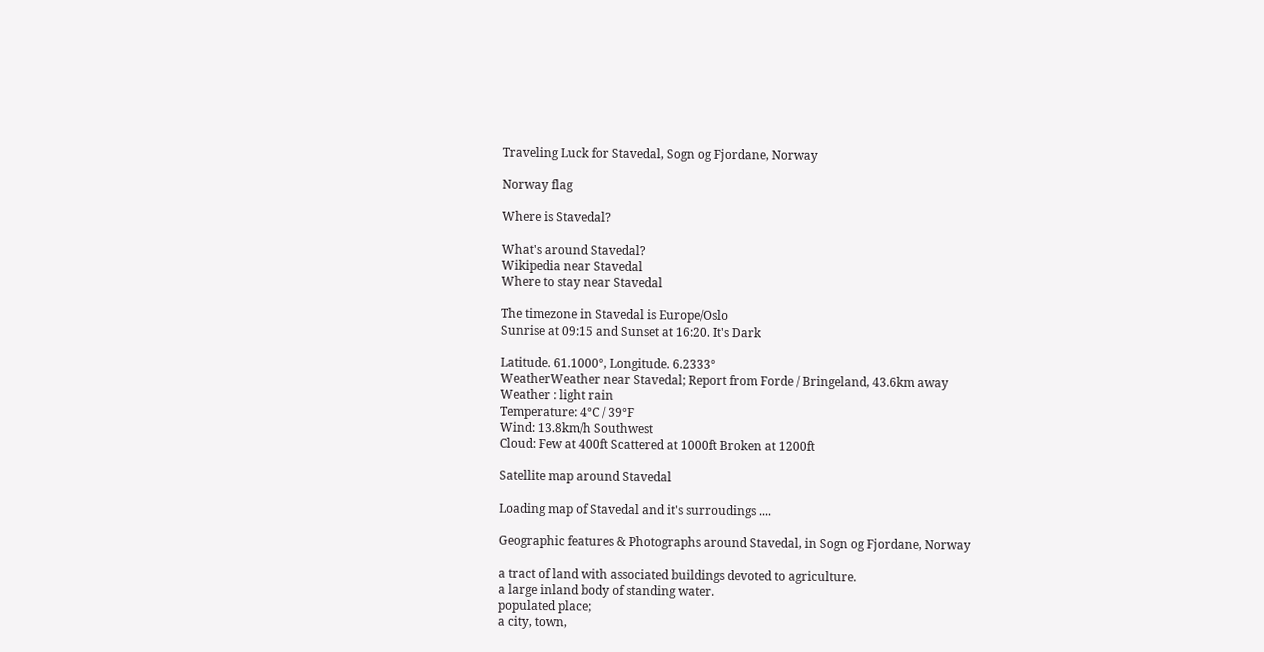Traveling Luck for Stavedal, Sogn og Fjordane, Norway

Norway flag

Where is Stavedal?

What's around Stavedal?
Wikipedia near Stavedal
Where to stay near Stavedal

The timezone in Stavedal is Europe/Oslo
Sunrise at 09:15 and Sunset at 16:20. It's Dark

Latitude. 61.1000°, Longitude. 6.2333°
WeatherWeather near Stavedal; Report from Forde / Bringeland, 43.6km away
Weather : light rain
Temperature: 4°C / 39°F
Wind: 13.8km/h Southwest
Cloud: Few at 400ft Scattered at 1000ft Broken at 1200ft

Satellite map around Stavedal

Loading map of Stavedal and it's surroudings ....

Geographic features & Photographs around Stavedal, in Sogn og Fjordane, Norway

a tract of land with associated buildings devoted to agriculture.
a large inland body of standing water.
populated place;
a city, town,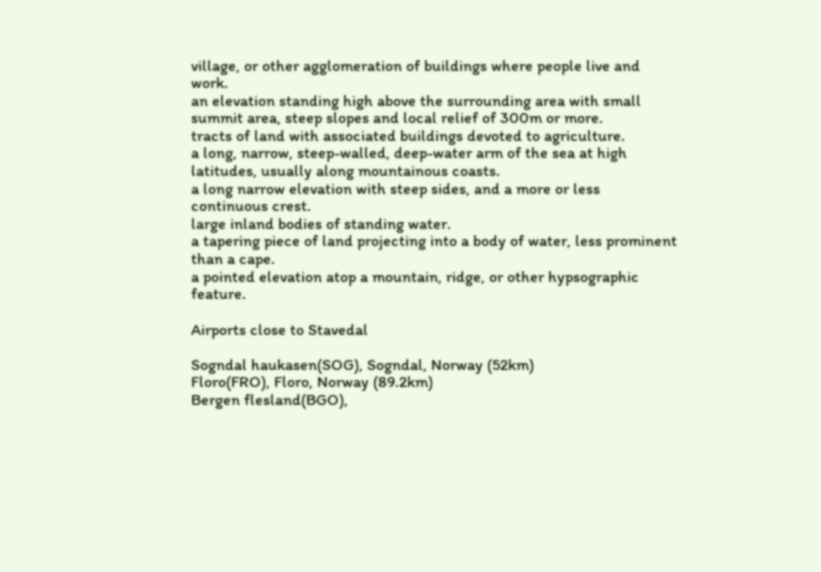village, or other agglomeration of buildings where people live and work.
an elevation standing high above the surrounding area with small summit area, steep slopes and local relief of 300m or more.
tracts of land with associated buildings devoted to agriculture.
a long, narrow, steep-walled, deep-water arm of the sea at high latitudes, usually along mountainous coasts.
a long narrow elevation with steep sides, and a more or less continuous crest.
large inland bodies of standing water.
a tapering piece of land projecting into a body of water, less prominent than a cape.
a pointed elevation atop a mountain, ridge, or other hypsographic feature.

Airports close to Stavedal

Sogndal haukasen(SOG), Sogndal, Norway (52km)
Floro(FRO), Floro, Norway (89.2km)
Bergen flesland(BGO),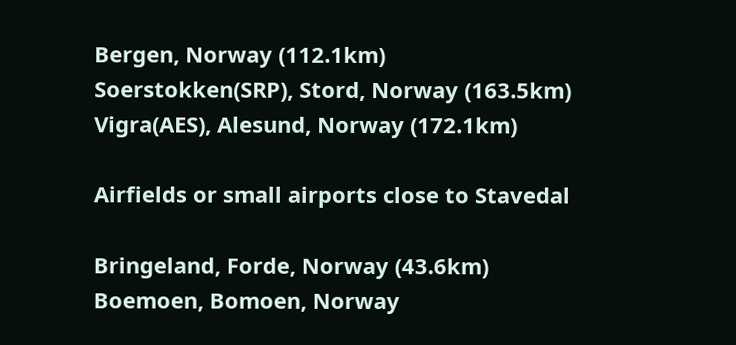Bergen, Norway (112.1km)
Soerstokken(SRP), Stord, Norway (163.5km)
Vigra(AES), Alesund, Norway (172.1km)

Airfields or small airports close to Stavedal

Bringeland, Forde, Norway (43.6km)
Boemoen, Bomoen, Norway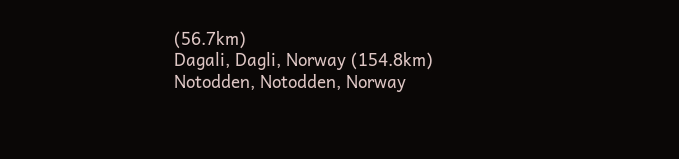(56.7km)
Dagali, Dagli, Norway (154.8km)
Notodden, Notodden, Norway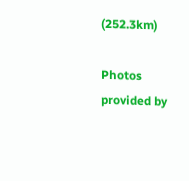(252.3km)

Photos provided by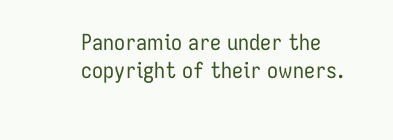Panoramio are under the copyright of their owners.